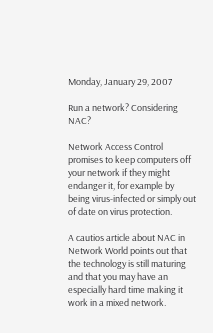Monday, January 29, 2007

Run a network? Considering NAC?

Network Access Control promises to keep computers off your network if they might endanger it, for example by being virus-infected or simply out of date on virus protection.

A cautios article about NAC in Network World points out that the technology is still maturing and that you may have an especially hard time making it work in a mixed network.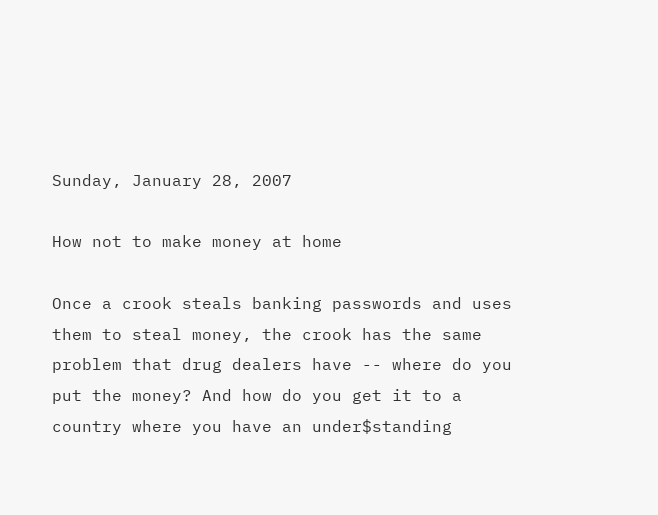Sunday, January 28, 2007

How not to make money at home

Once a crook steals banking passwords and uses them to steal money, the crook has the same problem that drug dealers have -- where do you put the money? And how do you get it to a country where you have an under$standing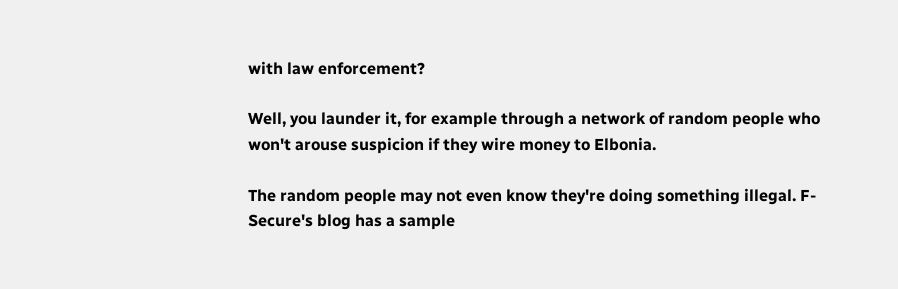with law enforcement?

Well, you launder it, for example through a network of random people who won't arouse suspicion if they wire money to Elbonia.

The random people may not even know they're doing something illegal. F-Secure's blog has a sample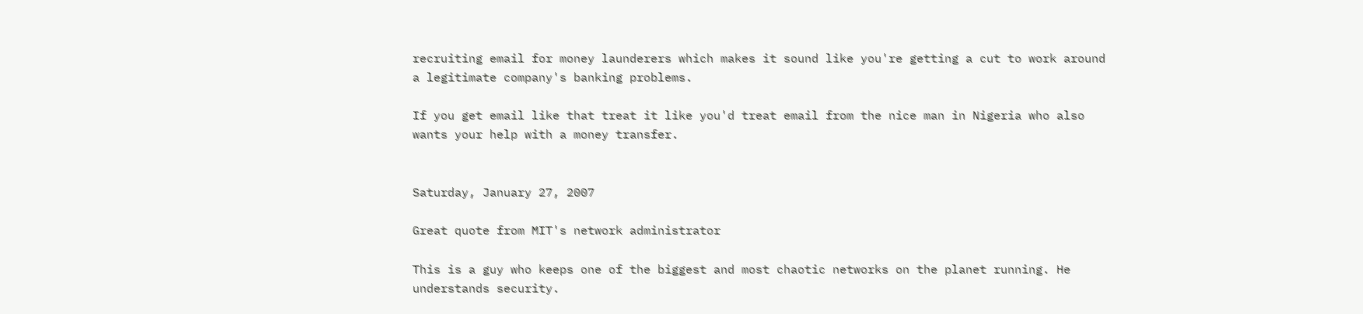recruiting email for money launderers which makes it sound like you're getting a cut to work around a legitimate company's banking problems.

If you get email like that treat it like you'd treat email from the nice man in Nigeria who also wants your help with a money transfer.


Saturday, January 27, 2007

Great quote from MIT's network administrator

This is a guy who keeps one of the biggest and most chaotic networks on the planet running. He understands security.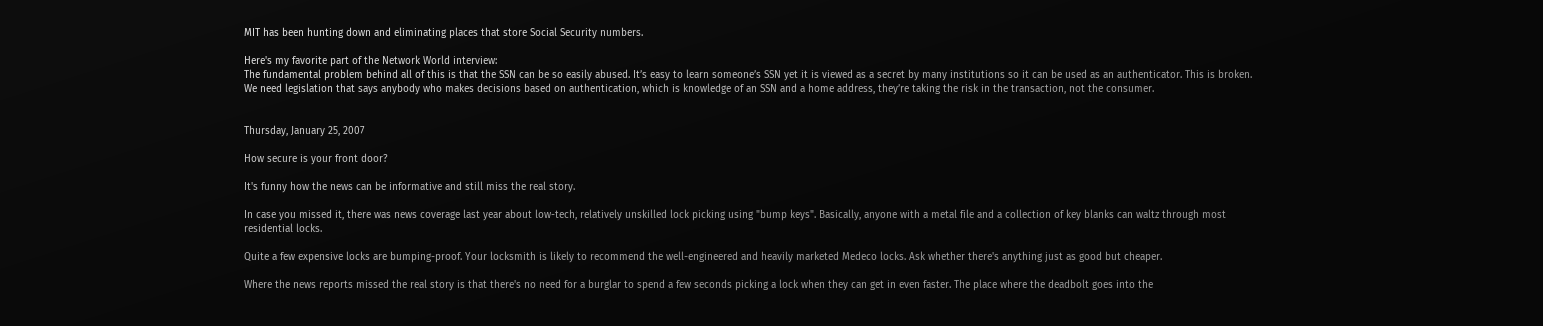MIT has been hunting down and eliminating places that store Social Security numbers.

Here's my favorite part of the Network World interview:
The fundamental problem behind all of this is that the SSN can be so easily abused. It’s easy to learn someone’s SSN yet it is viewed as a secret by many institutions so it can be used as an authenticator. This is broken. We need legislation that says anybody who makes decisions based on authentication, which is knowledge of an SSN and a home address, they’re taking the risk in the transaction, not the consumer.


Thursday, January 25, 2007

How secure is your front door?

It's funny how the news can be informative and still miss the real story.

In case you missed it, there was news coverage last year about low-tech, relatively unskilled lock picking using "bump keys". Basically, anyone with a metal file and a collection of key blanks can waltz through most residential locks.

Quite a few expensive locks are bumping-proof. Your locksmith is likely to recommend the well-engineered and heavily marketed Medeco locks. Ask whether there's anything just as good but cheaper.

Where the news reports missed the real story is that there's no need for a burglar to spend a few seconds picking a lock when they can get in even faster. The place where the deadbolt goes into the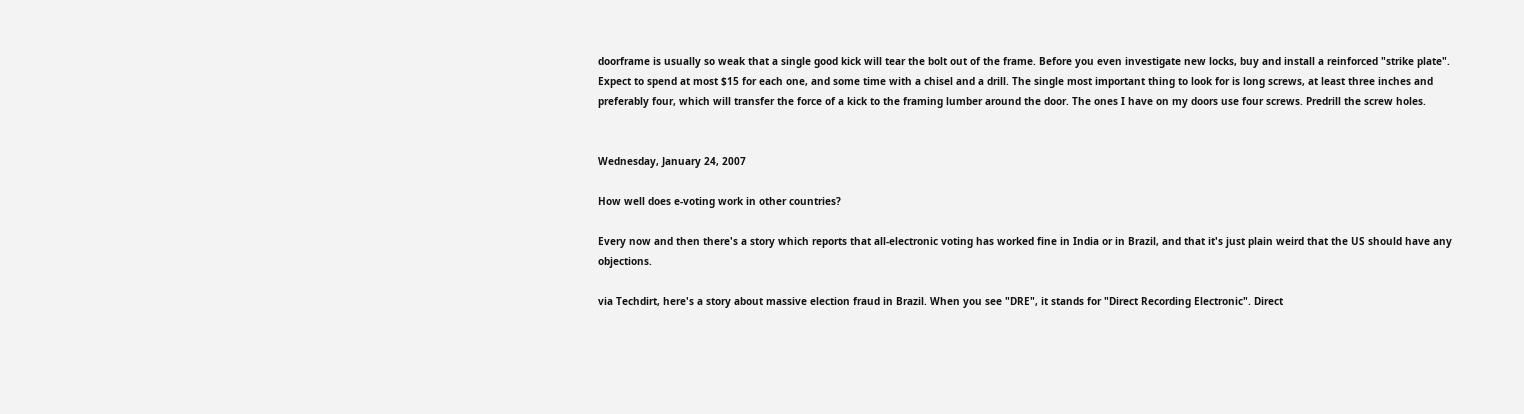doorframe is usually so weak that a single good kick will tear the bolt out of the frame. Before you even investigate new locks, buy and install a reinforced "strike plate". Expect to spend at most $15 for each one, and some time with a chisel and a drill. The single most important thing to look for is long screws, at least three inches and preferably four, which will transfer the force of a kick to the framing lumber around the door. The ones I have on my doors use four screws. Predrill the screw holes.


Wednesday, January 24, 2007

How well does e-voting work in other countries?

Every now and then there's a story which reports that all-electronic voting has worked fine in India or in Brazil, and that it's just plain weird that the US should have any objections.

via Techdirt, here's a story about massive election fraud in Brazil. When you see "DRE", it stands for "Direct Recording Electronic". Direct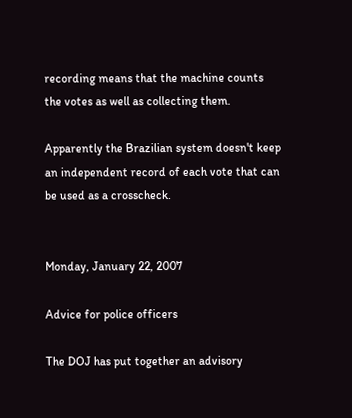recording means that the machine counts the votes as well as collecting them.

Apparently the Brazilian system doesn't keep an independent record of each vote that can be used as a crosscheck.


Monday, January 22, 2007

Advice for police officers

The DOJ has put together an advisory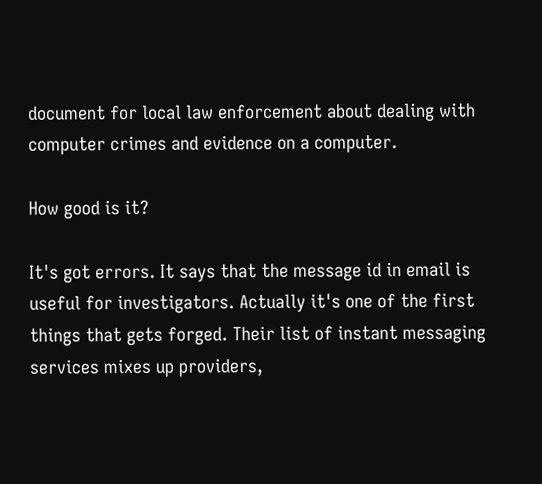document for local law enforcement about dealing with computer crimes and evidence on a computer.

How good is it?

It's got errors. It says that the message id in email is useful for investigators. Actually it's one of the first things that gets forged. Their list of instant messaging services mixes up providers,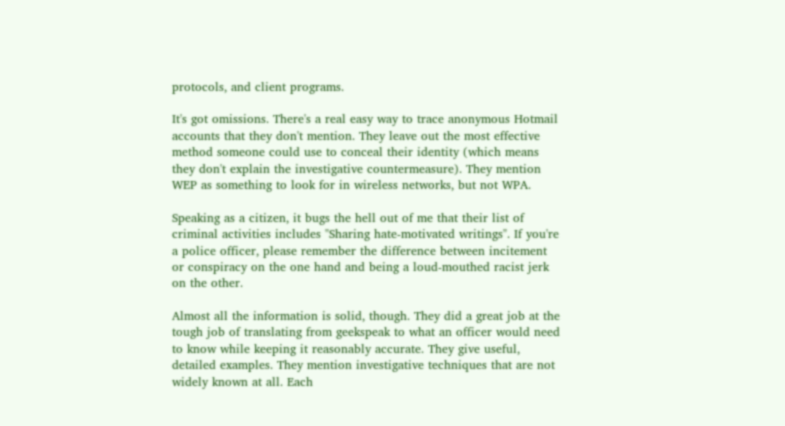protocols, and client programs.

It's got omissions. There's a real easy way to trace anonymous Hotmail accounts that they don't mention. They leave out the most effective method someone could use to conceal their identity (which means they don't explain the investigative countermeasure). They mention WEP as something to look for in wireless networks, but not WPA.

Speaking as a citizen, it bugs the hell out of me that their list of criminal activities includes "Sharing hate-motivated writings". If you're a police officer, please remember the difference between incitement or conspiracy on the one hand and being a loud-mouthed racist jerk on the other.

Almost all the information is solid, though. They did a great job at the tough job of translating from geekspeak to what an officer would need to know while keeping it reasonably accurate. They give useful, detailed examples. They mention investigative techniques that are not widely known at all. Each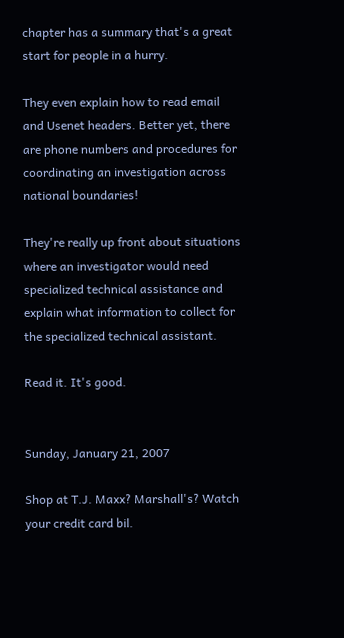chapter has a summary that's a great start for people in a hurry.

They even explain how to read email and Usenet headers. Better yet, there are phone numbers and procedures for coordinating an investigation across national boundaries!

They're really up front about situations where an investigator would need specialized technical assistance and explain what information to collect for the specialized technical assistant.

Read it. It's good.


Sunday, January 21, 2007

Shop at T.J. Maxx? Marshall's? Watch your credit card bil.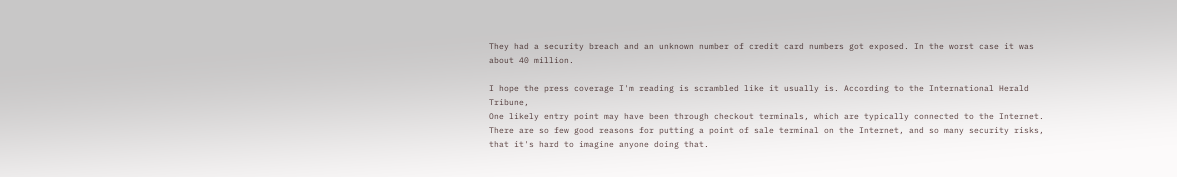They had a security breach and an unknown number of credit card numbers got exposed. In the worst case it was about 40 million.

I hope the press coverage I'm reading is scrambled like it usually is. According to the International Herald Tribune,
One likely entry point may have been through checkout terminals, which are typically connected to the Internet.
There are so few good reasons for putting a point of sale terminal on the Internet, and so many security risks, that it's hard to imagine anyone doing that.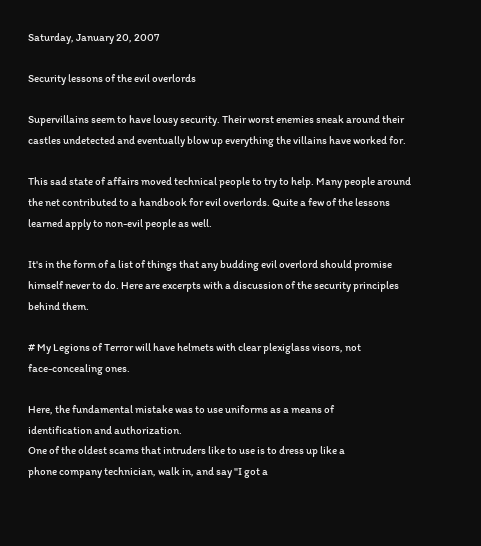Saturday, January 20, 2007

Security lessons of the evil overlords

Supervillains seem to have lousy security. Their worst enemies sneak around their castles undetected and eventually blow up everything the villains have worked for.

This sad state of affairs moved technical people to try to help. Many people around the net contributed to a handbook for evil overlords. Quite a few of the lessons learned apply to non-evil people as well.

It's in the form of a list of things that any budding evil overlord should promise himself never to do. Here are excerpts with a discussion of the security principles behind them.

# My Legions of Terror will have helmets with clear plexiglass visors, not
face-concealing ones.

Here, the fundamental mistake was to use uniforms as a means of
identification and authorization.
One of the oldest scams that intruders like to use is to dress up like a
phone company technician, walk in, and say "I got a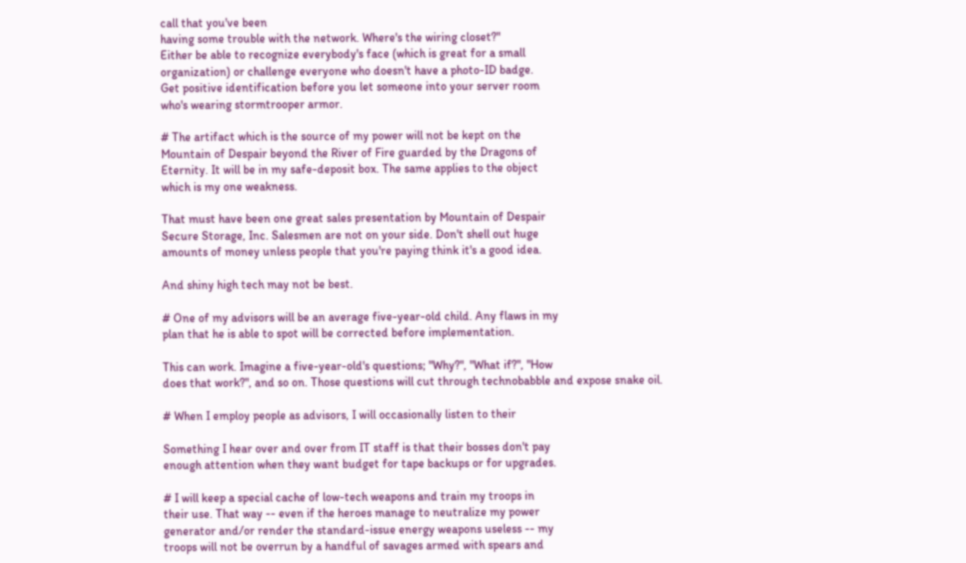call that you've been
having some trouble with the network. Where's the wiring closet?"
Either be able to recognize everybody's face (which is great for a small
organization) or challenge everyone who doesn't have a photo-ID badge.
Get positive identification before you let someone into your server room
who's wearing stormtrooper armor.

# The artifact which is the source of my power will not be kept on the
Mountain of Despair beyond the River of Fire guarded by the Dragons of
Eternity. It will be in my safe-deposit box. The same applies to the object
which is my one weakness.

That must have been one great sales presentation by Mountain of Despair
Secure Storage, Inc. Salesmen are not on your side. Don't shell out huge
amounts of money unless people that you're paying think it's a good idea.

And shiny high tech may not be best.

# One of my advisors will be an average five-year-old child. Any flaws in my
plan that he is able to spot will be corrected before implementation.

This can work. Imagine a five-year-old's questions; "Why?", "What if?", "How
does that work?", and so on. Those questions will cut through technobabble and expose snake oil.

# When I employ people as advisors, I will occasionally listen to their

Something I hear over and over from IT staff is that their bosses don't pay
enough attention when they want budget for tape backups or for upgrades.

# I will keep a special cache of low-tech weapons and train my troops in
their use. That way -- even if the heroes manage to neutralize my power
generator and/or render the standard-issue energy weapons useless -- my
troops will not be overrun by a handful of savages armed with spears and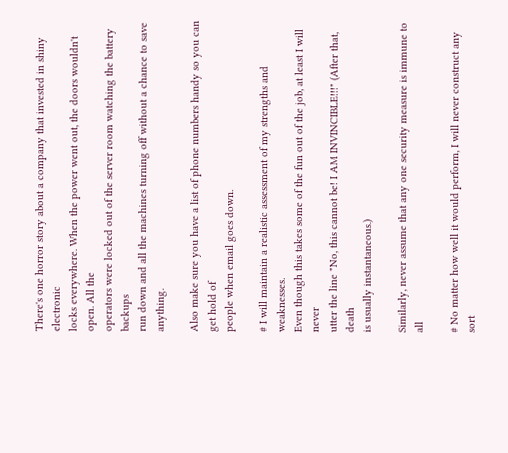There's one horror story about a company that invested in shiny electronic
locks everywhere. When the power went out, the doors wouldn't open. All the
operators were locked out of the server room watching the battery backups
run down and all the machines turning off without a chance to save anything.

Also make sure you have a list of phone numbers handy so you can get hold of
people when email goes down.

# I will maintain a realistic assessment of my strengths and weaknesses.
Even though this takes some of the fun out of the job, at least I will never
utter the line "No, this cannot be! I AM INVINCIBLE!!!" (After that, death
is usually instantaneous.)

Similarly, never assume that any one security measure is immune to all

# No matter how well it would perform, I will never construct any sort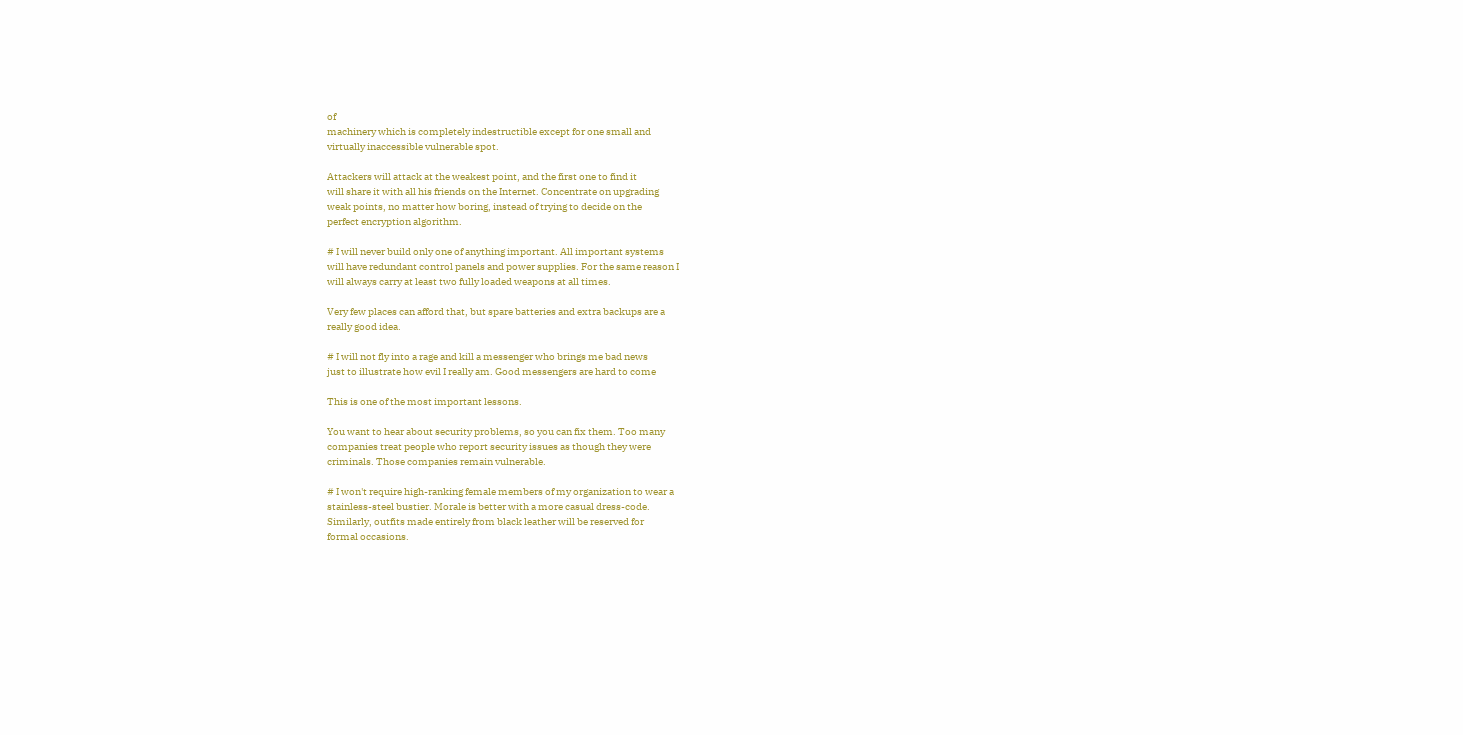of
machinery which is completely indestructible except for one small and
virtually inaccessible vulnerable spot.

Attackers will attack at the weakest point, and the first one to find it
will share it with all his friends on the Internet. Concentrate on upgrading
weak points, no matter how boring, instead of trying to decide on the
perfect encryption algorithm.

# I will never build only one of anything important. All important systems
will have redundant control panels and power supplies. For the same reason I
will always carry at least two fully loaded weapons at all times.

Very few places can afford that, but spare batteries and extra backups are a
really good idea.

# I will not fly into a rage and kill a messenger who brings me bad news
just to illustrate how evil I really am. Good messengers are hard to come

This is one of the most important lessons.

You want to hear about security problems, so you can fix them. Too many
companies treat people who report security issues as though they were
criminals. Those companies remain vulnerable.

# I won't require high-ranking female members of my organization to wear a
stainless-steel bustier. Morale is better with a more casual dress-code.
Similarly, outfits made entirely from black leather will be reserved for
formal occasions.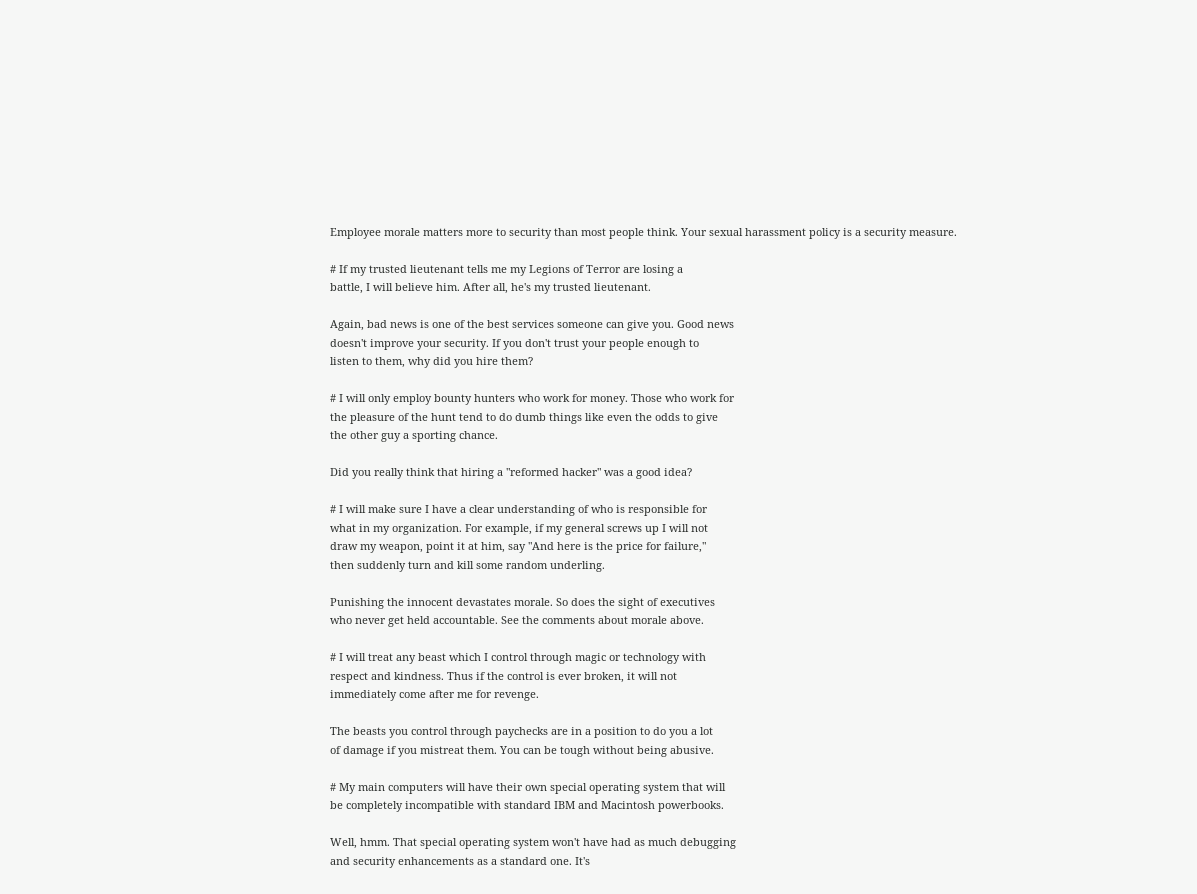Employee morale matters more to security than most people think. Your sexual harassment policy is a security measure.

# If my trusted lieutenant tells me my Legions of Terror are losing a
battle, I will believe him. After all, he's my trusted lieutenant.

Again, bad news is one of the best services someone can give you. Good news
doesn't improve your security. If you don't trust your people enough to
listen to them, why did you hire them?

# I will only employ bounty hunters who work for money. Those who work for
the pleasure of the hunt tend to do dumb things like even the odds to give
the other guy a sporting chance.

Did you really think that hiring a "reformed hacker" was a good idea?

# I will make sure I have a clear understanding of who is responsible for
what in my organization. For example, if my general screws up I will not
draw my weapon, point it at him, say "And here is the price for failure,"
then suddenly turn and kill some random underling.

Punishing the innocent devastates morale. So does the sight of executives
who never get held accountable. See the comments about morale above.

# I will treat any beast which I control through magic or technology with
respect and kindness. Thus if the control is ever broken, it will not
immediately come after me for revenge.

The beasts you control through paychecks are in a position to do you a lot
of damage if you mistreat them. You can be tough without being abusive.

# My main computers will have their own special operating system that will
be completely incompatible with standard IBM and Macintosh powerbooks.

Well, hmm. That special operating system won't have had as much debugging
and security enhancements as a standard one. It's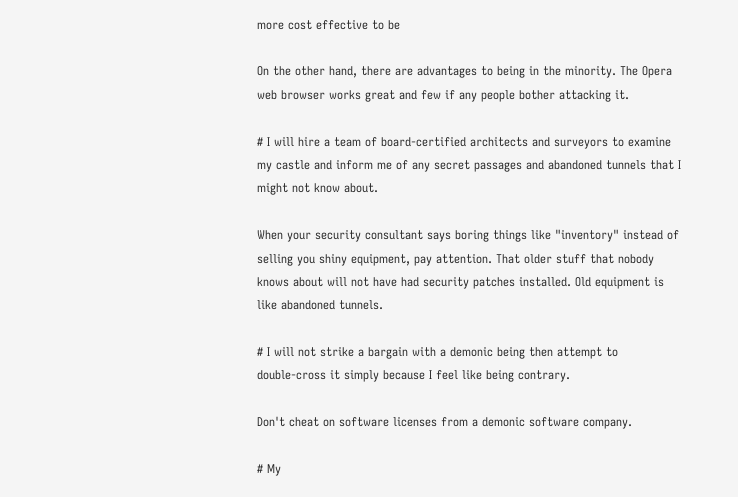more cost effective to be

On the other hand, there are advantages to being in the minority. The Opera
web browser works great and few if any people bother attacking it.

# I will hire a team of board-certified architects and surveyors to examine
my castle and inform me of any secret passages and abandoned tunnels that I
might not know about.

When your security consultant says boring things like "inventory" instead of
selling you shiny equipment, pay attention. That older stuff that nobody
knows about will not have had security patches installed. Old equipment is
like abandoned tunnels.

# I will not strike a bargain with a demonic being then attempt to
double-cross it simply because I feel like being contrary.

Don't cheat on software licenses from a demonic software company.

# My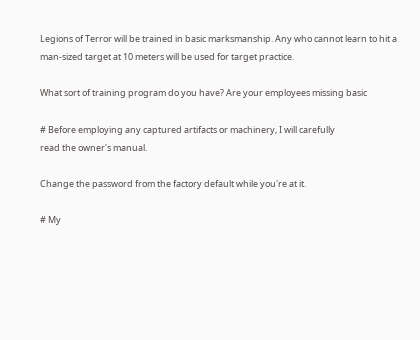Legions of Terror will be trained in basic marksmanship. Any who cannot learn to hit a man-sized target at 10 meters will be used for target practice.

What sort of training program do you have? Are your employees missing basic

# Before employing any captured artifacts or machinery, I will carefully
read the owner's manual.

Change the password from the factory default while you're at it.

# My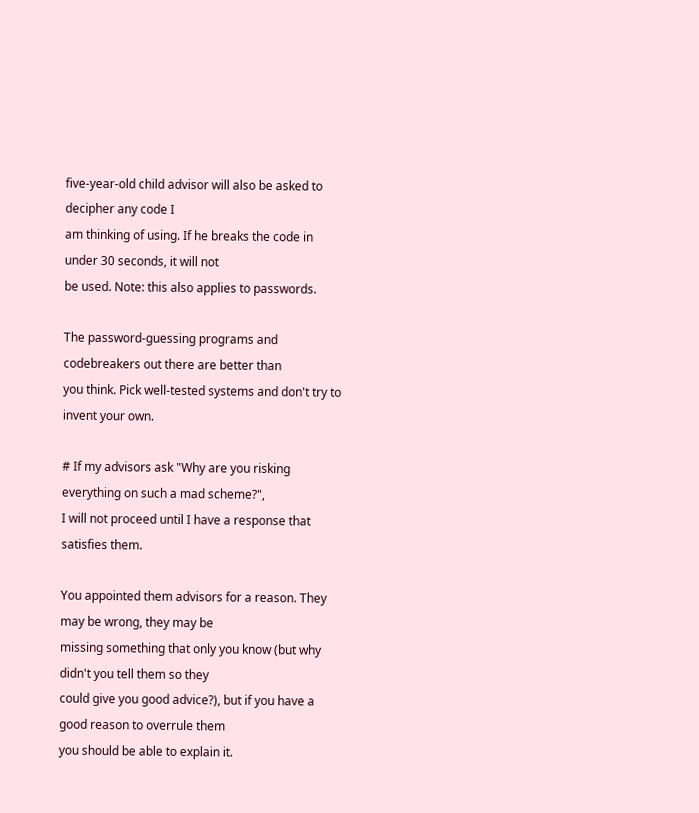five-year-old child advisor will also be asked to decipher any code I
am thinking of using. If he breaks the code in under 30 seconds, it will not
be used. Note: this also applies to passwords.

The password-guessing programs and codebreakers out there are better than
you think. Pick well-tested systems and don't try to invent your own.

# If my advisors ask "Why are you risking everything on such a mad scheme?",
I will not proceed until I have a response that satisfies them.

You appointed them advisors for a reason. They may be wrong, they may be
missing something that only you know (but why didn't you tell them so they
could give you good advice?), but if you have a good reason to overrule them
you should be able to explain it.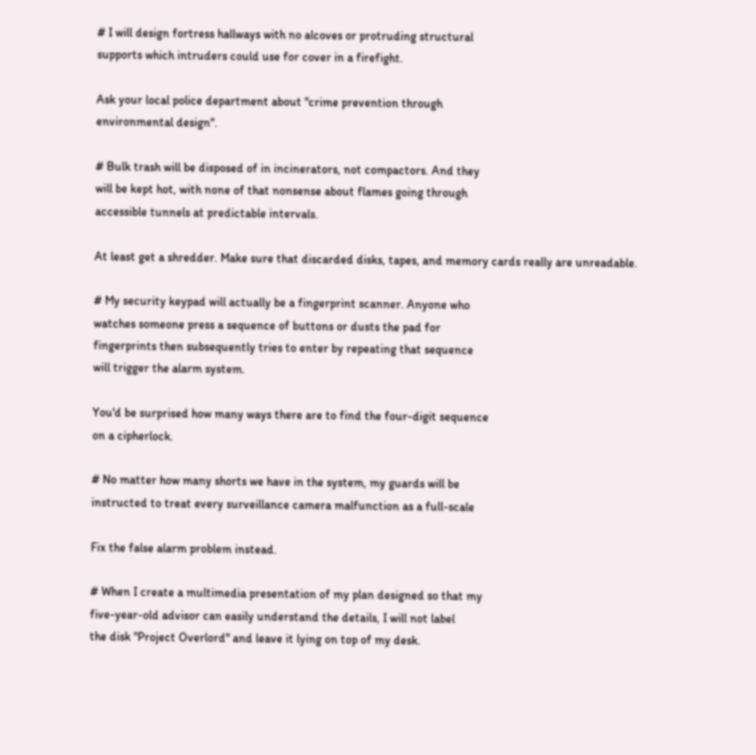# I will design fortress hallways with no alcoves or protruding structural
supports which intruders could use for cover in a firefight.

Ask your local police department about "crime prevention through
environmental design".

# Bulk trash will be disposed of in incinerators, not compactors. And they
will be kept hot, with none of that nonsense about flames going through
accessible tunnels at predictable intervals.

At least get a shredder. Make sure that discarded disks, tapes, and memory cards really are unreadable.

# My security keypad will actually be a fingerprint scanner. Anyone who
watches someone press a sequence of buttons or dusts the pad for
fingerprints then subsequently tries to enter by repeating that sequence
will trigger the alarm system.

You'd be surprised how many ways there are to find the four-digit sequence
on a cipherlock.

# No matter how many shorts we have in the system, my guards will be
instructed to treat every surveillance camera malfunction as a full-scale

Fix the false alarm problem instead.

# When I create a multimedia presentation of my plan designed so that my
five-year-old advisor can easily understand the details, I will not label
the disk "Project Overlord" and leave it lying on top of my desk.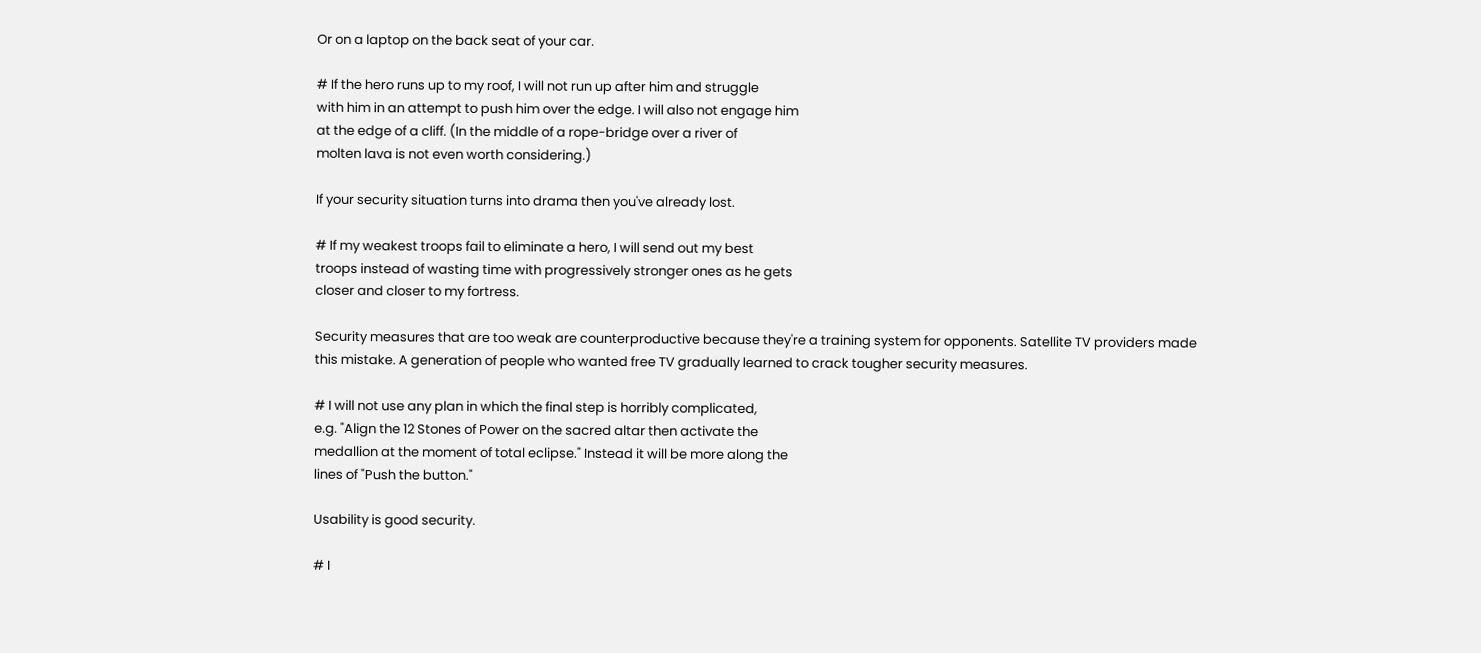Or on a laptop on the back seat of your car.

# If the hero runs up to my roof, I will not run up after him and struggle
with him in an attempt to push him over the edge. I will also not engage him
at the edge of a cliff. (In the middle of a rope-bridge over a river of
molten lava is not even worth considering.)

If your security situation turns into drama then you've already lost.

# If my weakest troops fail to eliminate a hero, I will send out my best
troops instead of wasting time with progressively stronger ones as he gets
closer and closer to my fortress.

Security measures that are too weak are counterproductive because they're a training system for opponents. Satellite TV providers made this mistake. A generation of people who wanted free TV gradually learned to crack tougher security measures.

# I will not use any plan in which the final step is horribly complicated,
e.g. "Align the 12 Stones of Power on the sacred altar then activate the
medallion at the moment of total eclipse." Instead it will be more along the
lines of "Push the button."

Usability is good security.

# I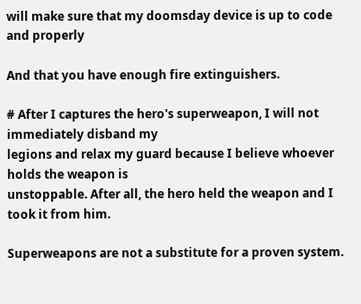will make sure that my doomsday device is up to code and properly

And that you have enough fire extinguishers.

# After I captures the hero's superweapon, I will not immediately disband my
legions and relax my guard because I believe whoever holds the weapon is
unstoppable. After all, the hero held the weapon and I took it from him.

Superweapons are not a substitute for a proven system.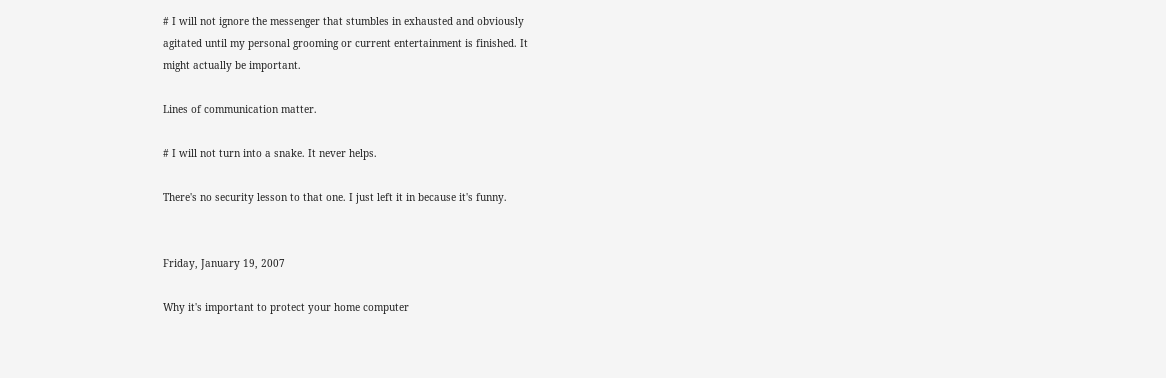# I will not ignore the messenger that stumbles in exhausted and obviously
agitated until my personal grooming or current entertainment is finished. It
might actually be important.

Lines of communication matter.

# I will not turn into a snake. It never helps.

There's no security lesson to that one. I just left it in because it's funny.


Friday, January 19, 2007

Why it's important to protect your home computer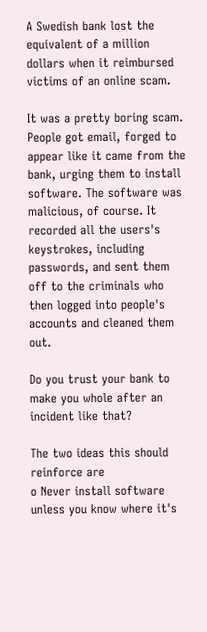A Swedish bank lost the equivalent of a million dollars when it reimbursed victims of an online scam.

It was a pretty boring scam. People got email, forged to appear like it came from the bank, urging them to install software. The software was malicious, of course. It recorded all the users's keystrokes, including passwords, and sent them off to the criminals who then logged into people's accounts and cleaned them out.

Do you trust your bank to make you whole after an incident like that?

The two ideas this should reinforce are
o Never install software unless you know where it's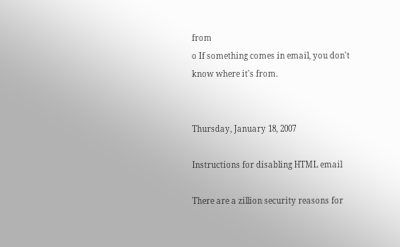from
o If something comes in email, you don't know where it's from.


Thursday, January 18, 2007

Instructions for disabling HTML email

There are a zillion security reasons for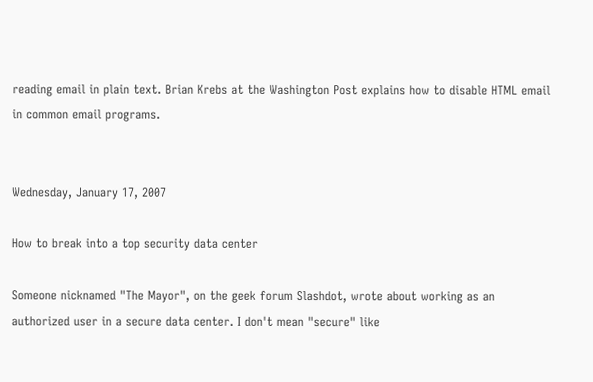reading email in plain text. Brian Krebs at the Washington Post explains how to disable HTML email in common email programs.


Wednesday, January 17, 2007

How to break into a top security data center

Someone nicknamed "The Mayor", on the geek forum Slashdot, wrote about working as an authorized user in a secure data center. I don't mean "secure" like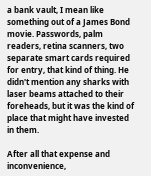a bank vault, I mean like something out of a James Bond movie. Passwords, palm readers, retina scanners, two separate smart cards required for entry, that kind of thing. He didn't mention any sharks with laser beams attached to their foreheads, but it was the kind of place that might have invested in them.

After all that expense and inconvenience,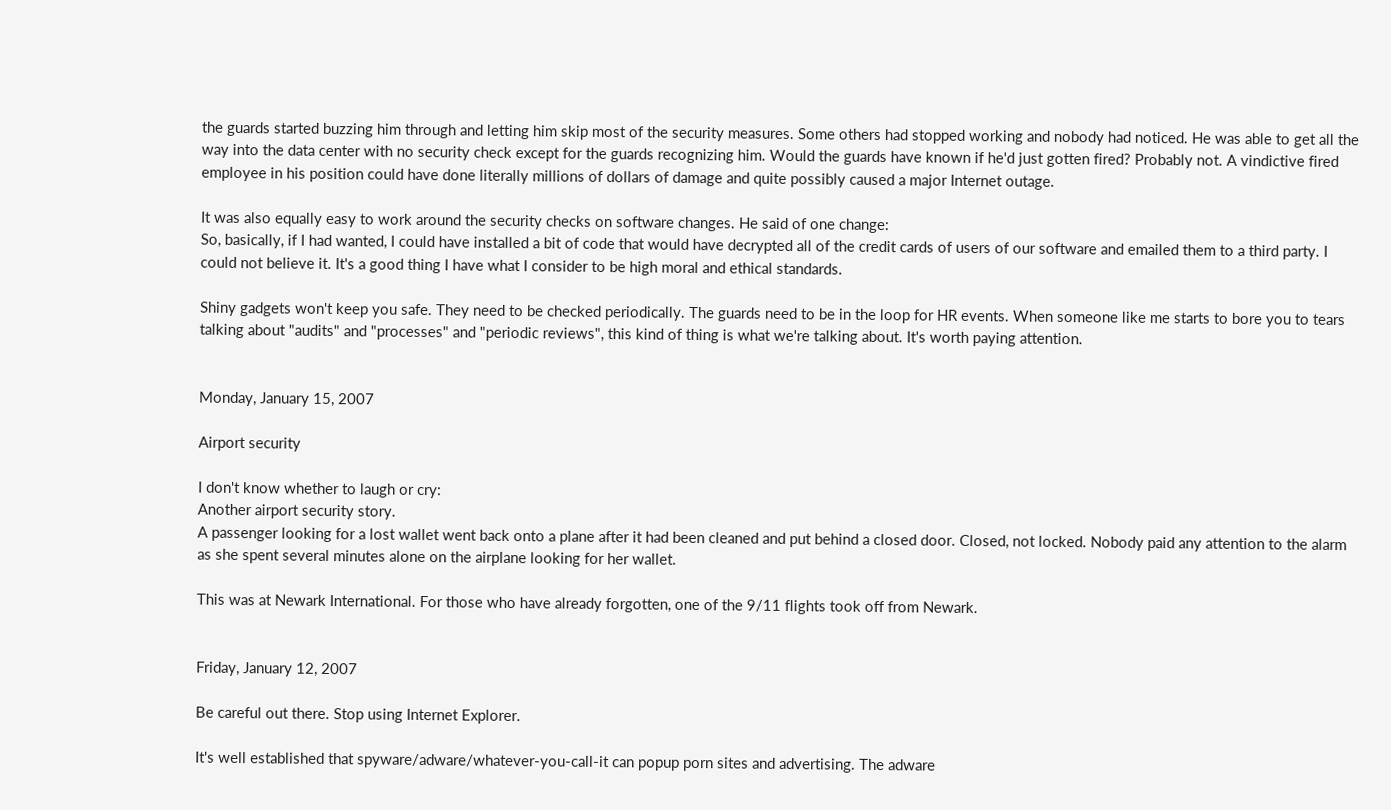the guards started buzzing him through and letting him skip most of the security measures. Some others had stopped working and nobody had noticed. He was able to get all the way into the data center with no security check except for the guards recognizing him. Would the guards have known if he'd just gotten fired? Probably not. A vindictive fired employee in his position could have done literally millions of dollars of damage and quite possibly caused a major Internet outage.

It was also equally easy to work around the security checks on software changes. He said of one change:
So, basically, if I had wanted, I could have installed a bit of code that would have decrypted all of the credit cards of users of our software and emailed them to a third party. I could not believe it. It's a good thing I have what I consider to be high moral and ethical standards.

Shiny gadgets won't keep you safe. They need to be checked periodically. The guards need to be in the loop for HR events. When someone like me starts to bore you to tears talking about "audits" and "processes" and "periodic reviews", this kind of thing is what we're talking about. It's worth paying attention.


Monday, January 15, 2007

Airport security

I don't know whether to laugh or cry:
Another airport security story.
A passenger looking for a lost wallet went back onto a plane after it had been cleaned and put behind a closed door. Closed, not locked. Nobody paid any attention to the alarm as she spent several minutes alone on the airplane looking for her wallet.

This was at Newark International. For those who have already forgotten, one of the 9/11 flights took off from Newark.


Friday, January 12, 2007

Be careful out there. Stop using Internet Explorer.

It's well established that spyware/adware/whatever-you-call-it can popup porn sites and advertising. The adware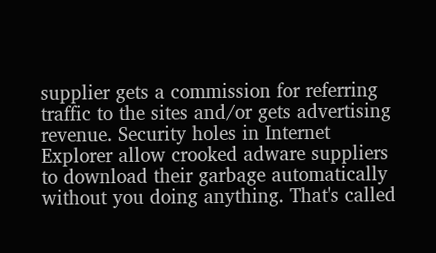supplier gets a commission for referring traffic to the sites and/or gets advertising revenue. Security holes in Internet Explorer allow crooked adware suppliers to download their garbage automatically without you doing anything. That's called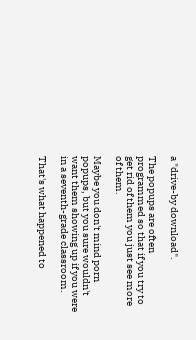a "drive-by download".

The popups are often programmed so that if you try to get rid of them you just see more of them.

Maybe you don't mind porn popups, but you sure wouldn't want them showing up if you were in a seventh-grade classroom.

That's what happened to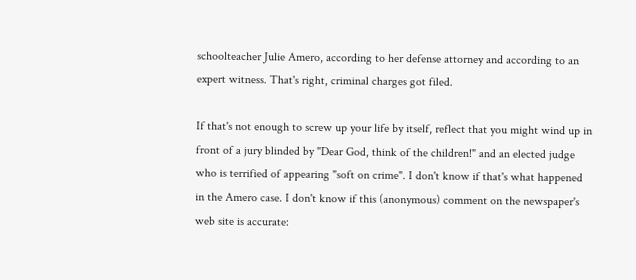schoolteacher Julie Amero, according to her defense attorney and according to an expert witness. That's right, criminal charges got filed.

If that's not enough to screw up your life by itself, reflect that you might wind up in front of a jury blinded by "Dear God, think of the children!" and an elected judge who is terrified of appearing "soft on crime". I don't know if that's what happened in the Amero case. I don't know if this (anonymous) comment on the newspaper's web site is accurate: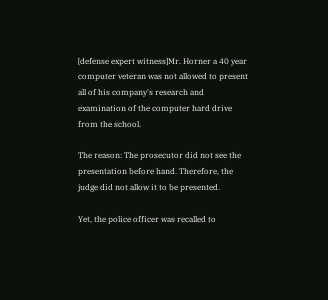[defense expert witness]Mr. Horner a 40 year computer veteran was not allowed to present all of his company's research and examination of the computer hard drive from the school.

The reason: The prosecutor did not see the presentation before hand. Therefore, the judge did not allow it to be presented.

Yet, the police officer was recalled to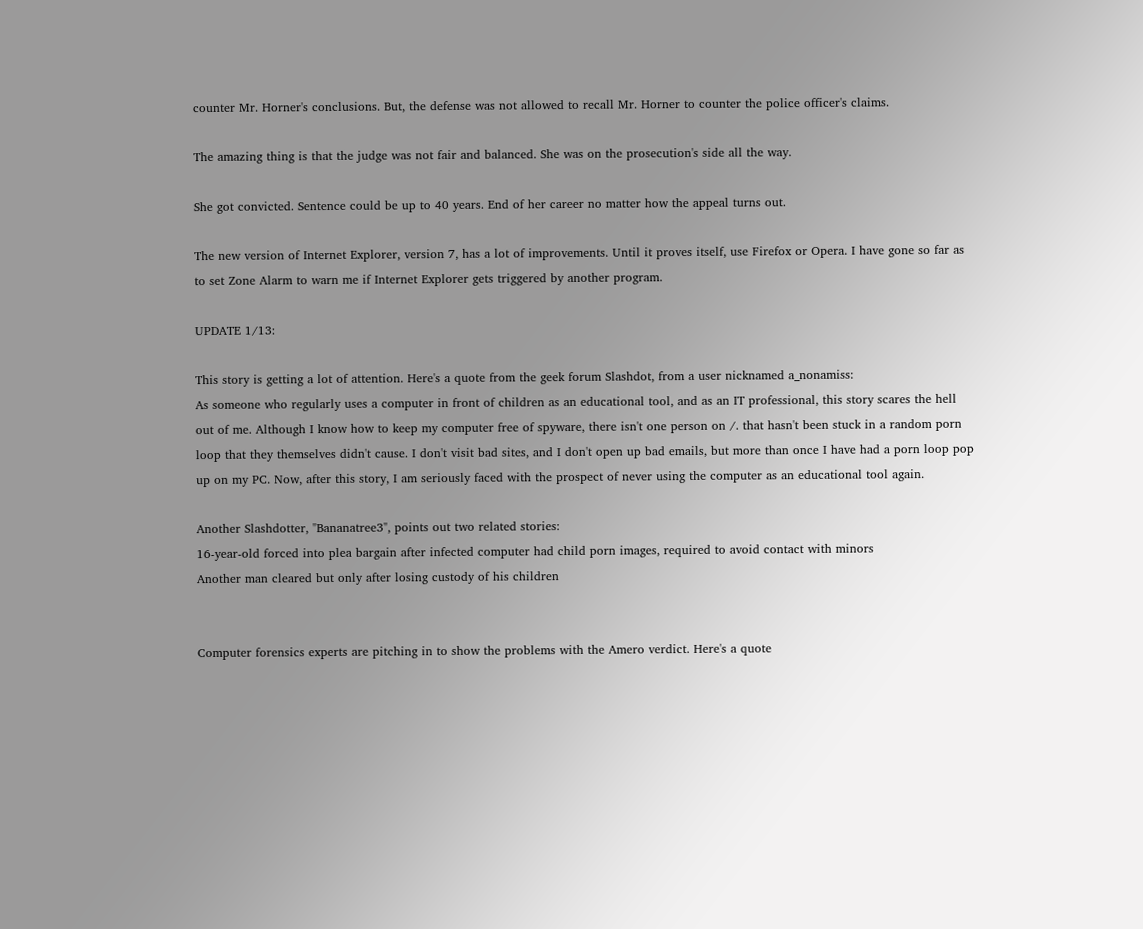counter Mr. Horner's conclusions. But, the defense was not allowed to recall Mr. Horner to counter the police officer's claims.

The amazing thing is that the judge was not fair and balanced. She was on the prosecution's side all the way.

She got convicted. Sentence could be up to 40 years. End of her career no matter how the appeal turns out.

The new version of Internet Explorer, version 7, has a lot of improvements. Until it proves itself, use Firefox or Opera. I have gone so far as to set Zone Alarm to warn me if Internet Explorer gets triggered by another program.

UPDATE 1/13:

This story is getting a lot of attention. Here's a quote from the geek forum Slashdot, from a user nicknamed a_nonamiss:
As someone who regularly uses a computer in front of children as an educational tool, and as an IT professional, this story scares the hell out of me. Although I know how to keep my computer free of spyware, there isn't one person on /. that hasn't been stuck in a random porn loop that they themselves didn't cause. I don't visit bad sites, and I don't open up bad emails, but more than once I have had a porn loop pop up on my PC. Now, after this story, I am seriously faced with the prospect of never using the computer as an educational tool again.

Another Slashdotter, "Bananatree3", points out two related stories:
16-year-old forced into plea bargain after infected computer had child porn images, required to avoid contact with minors
Another man cleared but only after losing custody of his children


Computer forensics experts are pitching in to show the problems with the Amero verdict. Here's a quote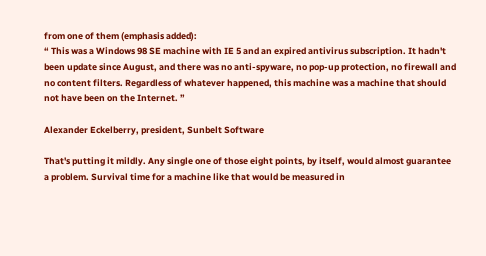from one of them (emphasis added):
“ This was a Windows 98 SE machine with IE 5 and an expired antivirus subscription. It hadn't been update since August, and there was no anti-spyware, no pop-up protection, no firewall and no content filters. Regardless of whatever happened, this machine was a machine that should not have been on the Internet. ”

Alexander Eckelberry, president, Sunbelt Software

That's putting it mildly. Any single one of those eight points, by itself, would almost guarantee a problem. Survival time for a machine like that would be measured in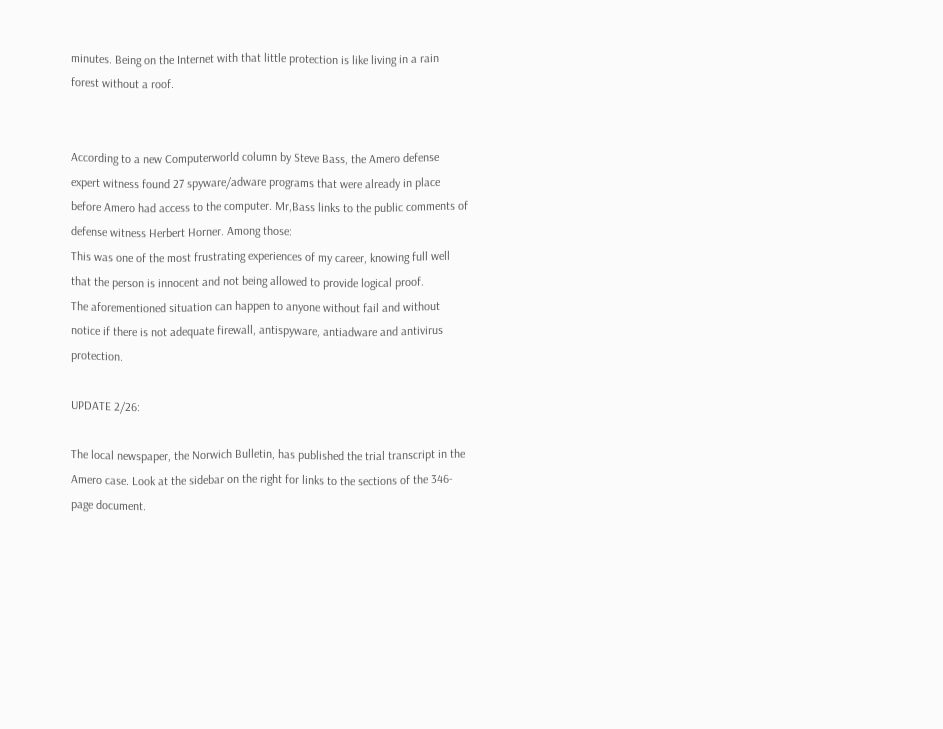minutes. Being on the Internet with that little protection is like living in a rain forest without a roof.


According to a new Computerworld column by Steve Bass, the Amero defense expert witness found 27 spyware/adware programs that were already in place before Amero had access to the computer. Mr,Bass links to the public comments of defense witness Herbert Horner. Among those:
This was one of the most frustrating experiences of my career, knowing full well that the person is innocent and not being allowed to provide logical proof.
The aforementioned situation can happen to anyone without fail and without notice if there is not adequate firewall, antispyware, antiadware and antivirus protection.

UPDATE 2/26:

The local newspaper, the Norwich Bulletin, has published the trial transcript in the Amero case. Look at the sidebar on the right for links to the sections of the 346-page document.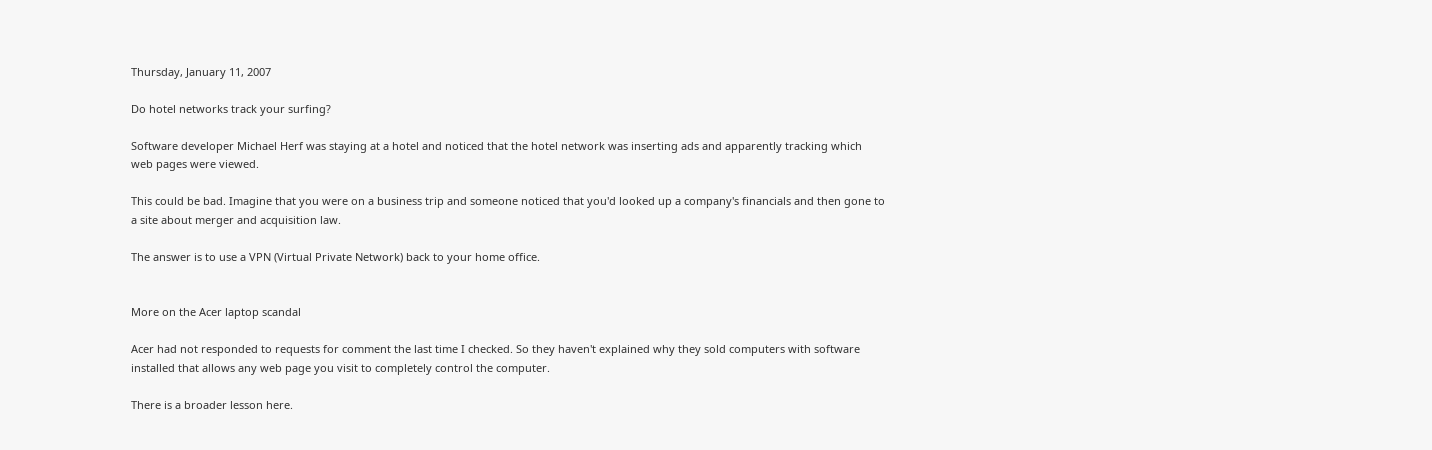Thursday, January 11, 2007

Do hotel networks track your surfing?

Software developer Michael Herf was staying at a hotel and noticed that the hotel network was inserting ads and apparently tracking which web pages were viewed.

This could be bad. Imagine that you were on a business trip and someone noticed that you'd looked up a company's financials and then gone to a site about merger and acquisition law.

The answer is to use a VPN (Virtual Private Network) back to your home office.


More on the Acer laptop scandal

Acer had not responded to requests for comment the last time I checked. So they haven't explained why they sold computers with software installed that allows any web page you visit to completely control the computer.

There is a broader lesson here.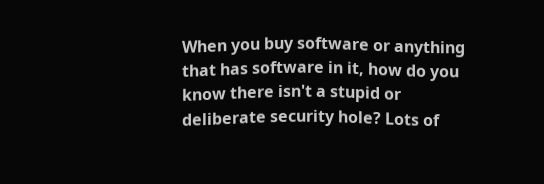When you buy software or anything that has software in it, how do you know there isn't a stupid or deliberate security hole? Lots of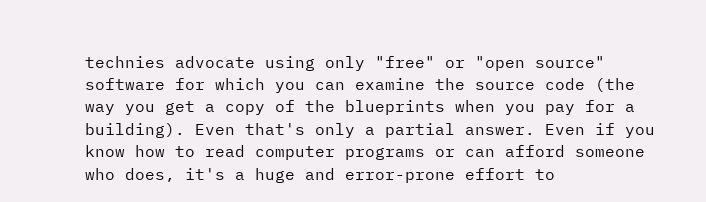technies advocate using only "free" or "open source" software for which you can examine the source code (the way you get a copy of the blueprints when you pay for a building). Even that's only a partial answer. Even if you know how to read computer programs or can afford someone who does, it's a huge and error-prone effort to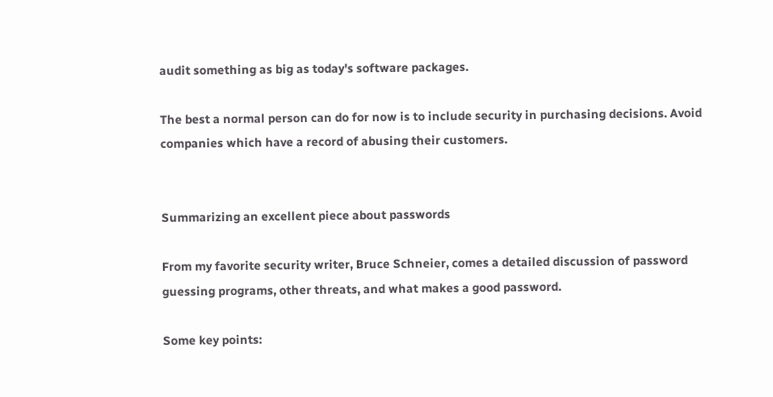audit something as big as today's software packages.

The best a normal person can do for now is to include security in purchasing decisions. Avoid companies which have a record of abusing their customers.


Summarizing an excellent piece about passwords

From my favorite security writer, Bruce Schneier, comes a detailed discussion of password guessing programs, other threats, and what makes a good password.

Some key points: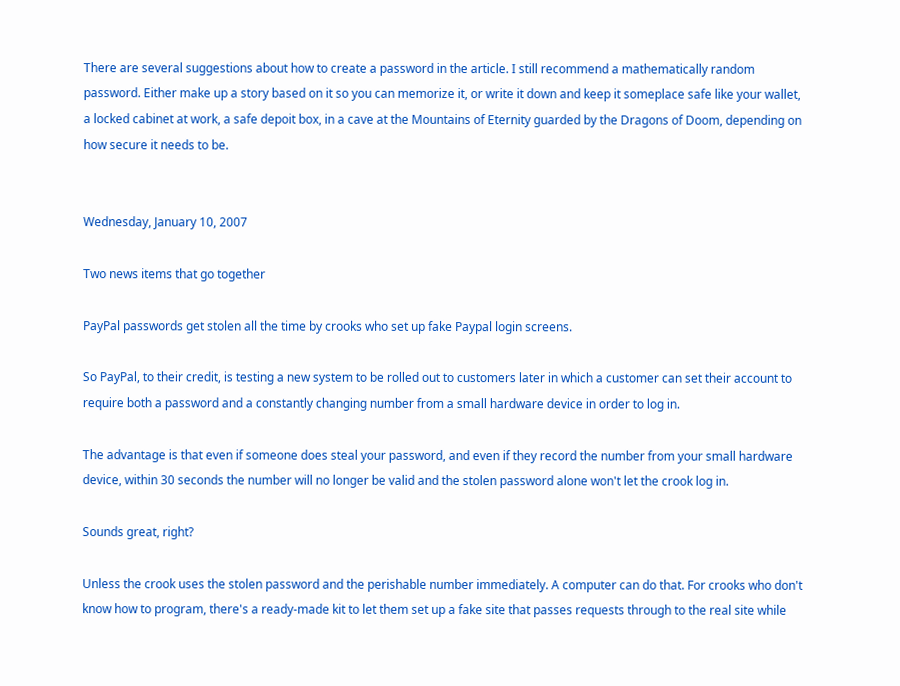There are several suggestions about how to create a password in the article. I still recommend a mathematically random password. Either make up a story based on it so you can memorize it, or write it down and keep it someplace safe like your wallet, a locked cabinet at work, a safe depoit box, in a cave at the Mountains of Eternity guarded by the Dragons of Doom, depending on how secure it needs to be.


Wednesday, January 10, 2007

Two news items that go together

PayPal passwords get stolen all the time by crooks who set up fake Paypal login screens.

So PayPal, to their credit, is testing a new system to be rolled out to customers later in which a customer can set their account to require both a password and a constantly changing number from a small hardware device in order to log in.

The advantage is that even if someone does steal your password, and even if they record the number from your small hardware device, within 30 seconds the number will no longer be valid and the stolen password alone won't let the crook log in.

Sounds great, right?

Unless the crook uses the stolen password and the perishable number immediately. A computer can do that. For crooks who don't know how to program, there's a ready-made kit to let them set up a fake site that passes requests through to the real site while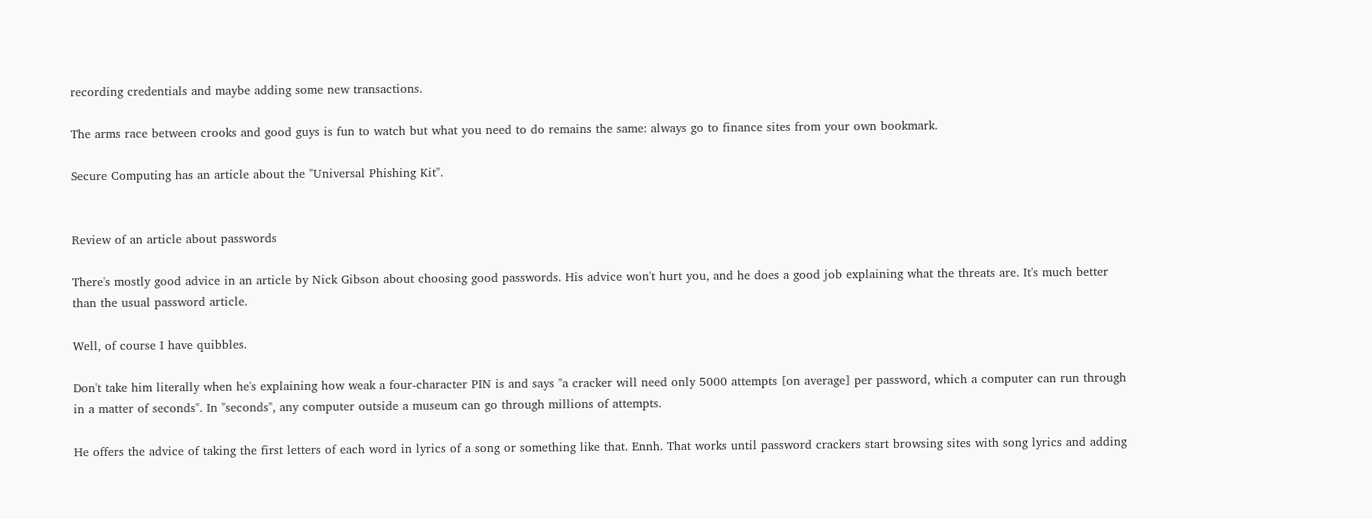recording credentials and maybe adding some new transactions.

The arms race between crooks and good guys is fun to watch but what you need to do remains the same: always go to finance sites from your own bookmark.

Secure Computing has an article about the "Universal Phishing Kit".


Review of an article about passwords

There's mostly good advice in an article by Nick Gibson about choosing good passwords. His advice won't hurt you, and he does a good job explaining what the threats are. It's much better than the usual password article.

Well, of course I have quibbles.

Don't take him literally when he's explaining how weak a four-character PIN is and says "a cracker will need only 5000 attempts [on average] per password, which a computer can run through in a matter of seconds". In "seconds", any computer outside a museum can go through millions of attempts.

He offers the advice of taking the first letters of each word in lyrics of a song or something like that. Ennh. That works until password crackers start browsing sites with song lyrics and adding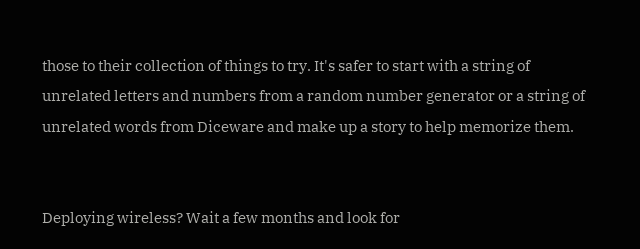those to their collection of things to try. It's safer to start with a string of unrelated letters and numbers from a random number generator or a string of unrelated words from Diceware and make up a story to help memorize them.


Deploying wireless? Wait a few months and look for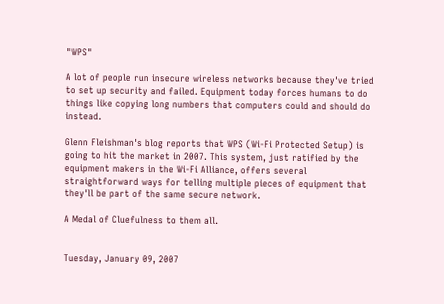"WPS"

A lot of people run insecure wireless networks because they've tried to set up security and failed. Equipment today forces humans to do things like copying long numbers that computers could and should do instead.

Glenn Fleishman's blog reports that WPS (Wi-Fi Protected Setup) is going to hit the market in 2007. This system, just ratified by the equipment makers in the Wi-Fi Alliance, offers several straightforward ways for telling multiple pieces of equipment that they'll be part of the same secure network.

A Medal of Cluefulness to them all.


Tuesday, January 09, 2007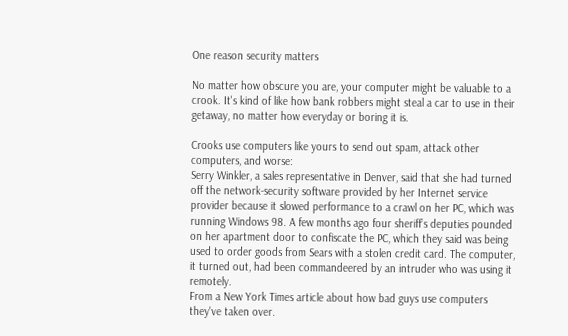One reason security matters

No matter how obscure you are, your computer might be valuable to a crook. It's kind of like how bank robbers might steal a car to use in their getaway, no matter how everyday or boring it is.

Crooks use computers like yours to send out spam, attack other computers, and worse:
Serry Winkler, a sales representative in Denver, said that she had turned off the network-security software provided by her Internet service provider because it slowed performance to a crawl on her PC, which was running Windows 98. A few months ago four sheriff’s deputies pounded on her apartment door to confiscate the PC, which they said was being used to order goods from Sears with a stolen credit card. The computer, it turned out, had been commandeered by an intruder who was using it remotely.
From a New York Times article about how bad guys use computers they've taken over.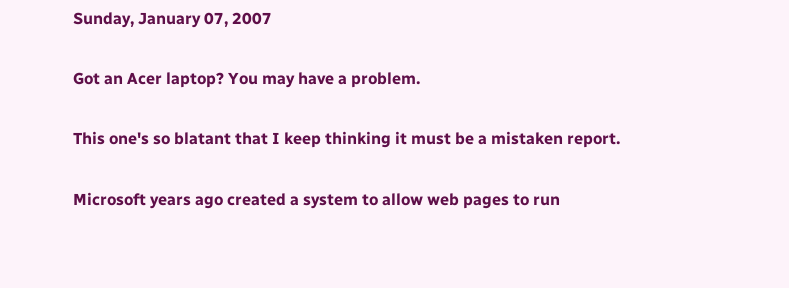Sunday, January 07, 2007

Got an Acer laptop? You may have a problem.

This one's so blatant that I keep thinking it must be a mistaken report.

Microsoft years ago created a system to allow web pages to run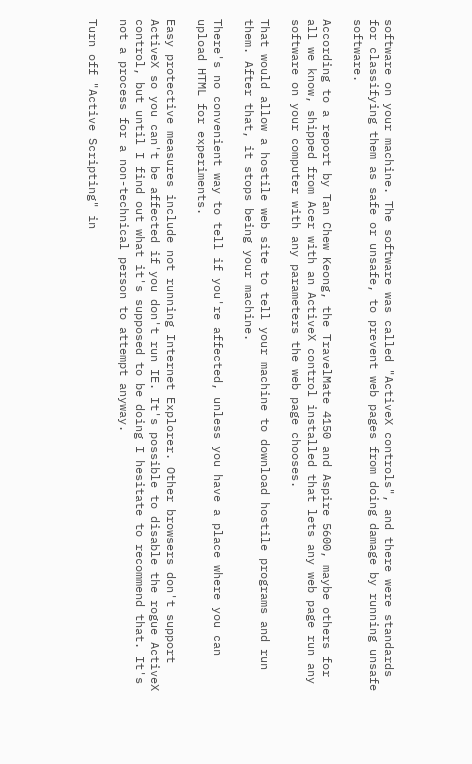software on your machine. The software was called "ActiveX controls", and there were standards for classifying them as safe or unsafe, to prevent web pages from doing damage by running unsafe software.

According to a report by Tan Chew Keong, the TravelMate 4150 and Aspire 5600, maybe others for all we know, shipped from Acer with an ActiveX control installed that lets any web page run any software on your computer with any parameters the web page chooses.

That would allow a hostile web site to tell your machine to download hostile programs and run them. After that, it stops being your machine.

There's no convenient way to tell if you're affected, unless you have a place where you can upload HTML for experiments.

Easy protective measures include not running Internet Explorer. Other browsers don't support ActiveX so you can't be affected if you don't run IE. It's possible to disable the rogue ActiveX control, but until I find out what it's supposed to be doing I hesitate to recommend that. It's not a process for a non-technical person to attempt anyway.

Turn off "Active Scripting" in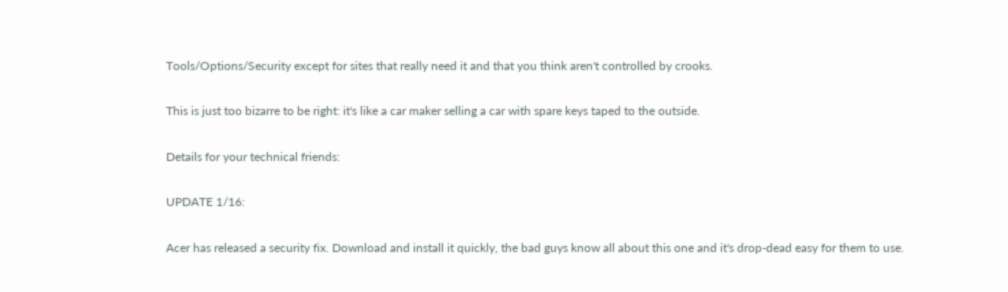Tools/Options/Security except for sites that really need it and that you think aren't controlled by crooks.

This is just too bizarre to be right: it's like a car maker selling a car with spare keys taped to the outside.

Details for your technical friends:

UPDATE 1/16:

Acer has released a security fix. Download and install it quickly, the bad guys know all about this one and it's drop-dead easy for them to use.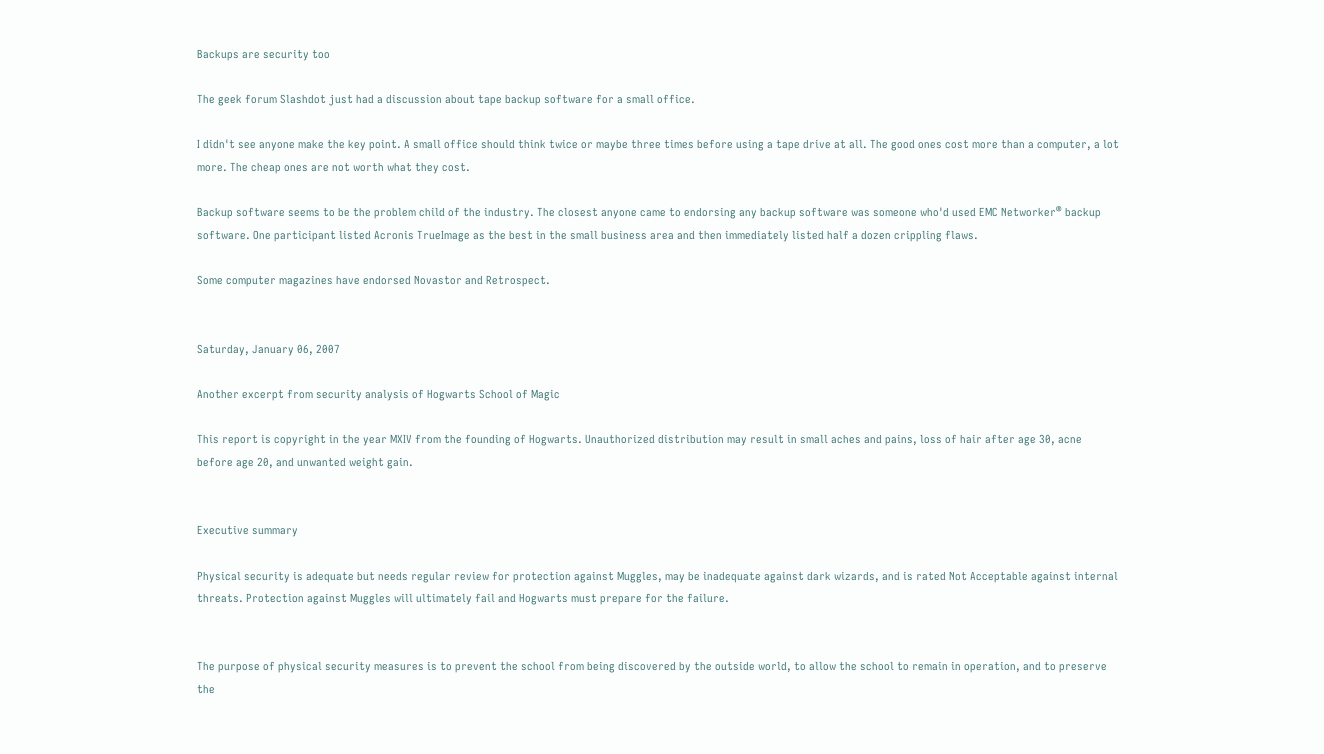Backups are security too

The geek forum Slashdot just had a discussion about tape backup software for a small office.

I didn't see anyone make the key point. A small office should think twice or maybe three times before using a tape drive at all. The good ones cost more than a computer, a lot more. The cheap ones are not worth what they cost.

Backup software seems to be the problem child of the industry. The closest anyone came to endorsing any backup software was someone who'd used EMC Networker® backup software. One participant listed Acronis TrueImage as the best in the small business area and then immediately listed half a dozen crippling flaws.

Some computer magazines have endorsed Novastor and Retrospect.


Saturday, January 06, 2007

Another excerpt from security analysis of Hogwarts School of Magic

This report is copyright in the year MXIV from the founding of Hogwarts. Unauthorized distribution may result in small aches and pains, loss of hair after age 30, acne before age 20, and unwanted weight gain.


Executive summary

Physical security is adequate but needs regular review for protection against Muggles, may be inadequate against dark wizards, and is rated Not Acceptable against internal threats. Protection against Muggles will ultimately fail and Hogwarts must prepare for the failure.


The purpose of physical security measures is to prevent the school from being discovered by the outside world, to allow the school to remain in operation, and to preserve the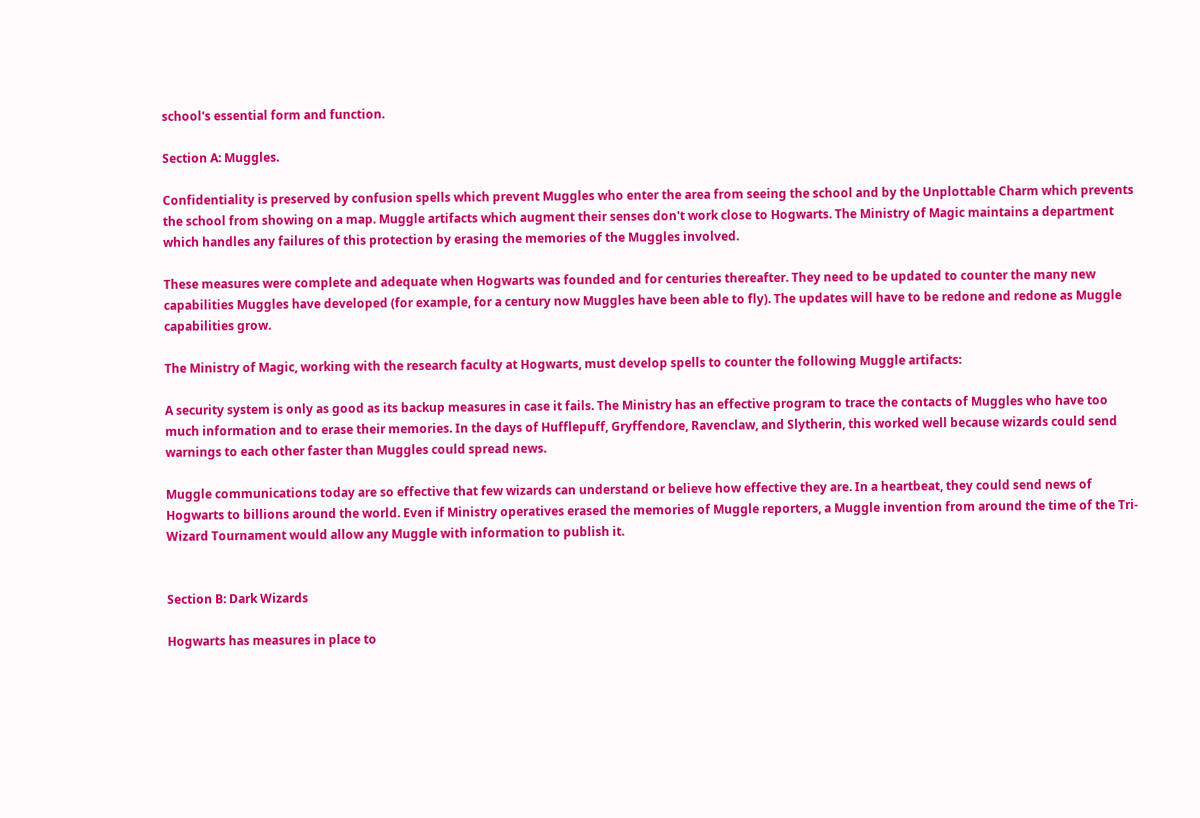school's essential form and function.

Section A: Muggles.

Confidentiality is preserved by confusion spells which prevent Muggles who enter the area from seeing the school and by the Unplottable Charm which prevents the school from showing on a map. Muggle artifacts which augment their senses don't work close to Hogwarts. The Ministry of Magic maintains a department which handles any failures of this protection by erasing the memories of the Muggles involved.

These measures were complete and adequate when Hogwarts was founded and for centuries thereafter. They need to be updated to counter the many new capabilities Muggles have developed (for example, for a century now Muggles have been able to fly). The updates will have to be redone and redone as Muggle capabilities grow.

The Ministry of Magic, working with the research faculty at Hogwarts, must develop spells to counter the following Muggle artifacts:

A security system is only as good as its backup measures in case it fails. The Ministry has an effective program to trace the contacts of Muggles who have too much information and to erase their memories. In the days of Hufflepuff, Gryffendore, Ravenclaw, and Slytherin, this worked well because wizards could send warnings to each other faster than Muggles could spread news.

Muggle communications today are so effective that few wizards can understand or believe how effective they are. In a heartbeat, they could send news of Hogwarts to billions around the world. Even if Ministry operatives erased the memories of Muggle reporters, a Muggle invention from around the time of the Tri-Wizard Tournament would allow any Muggle with information to publish it.


Section B: Dark Wizards

Hogwarts has measures in place to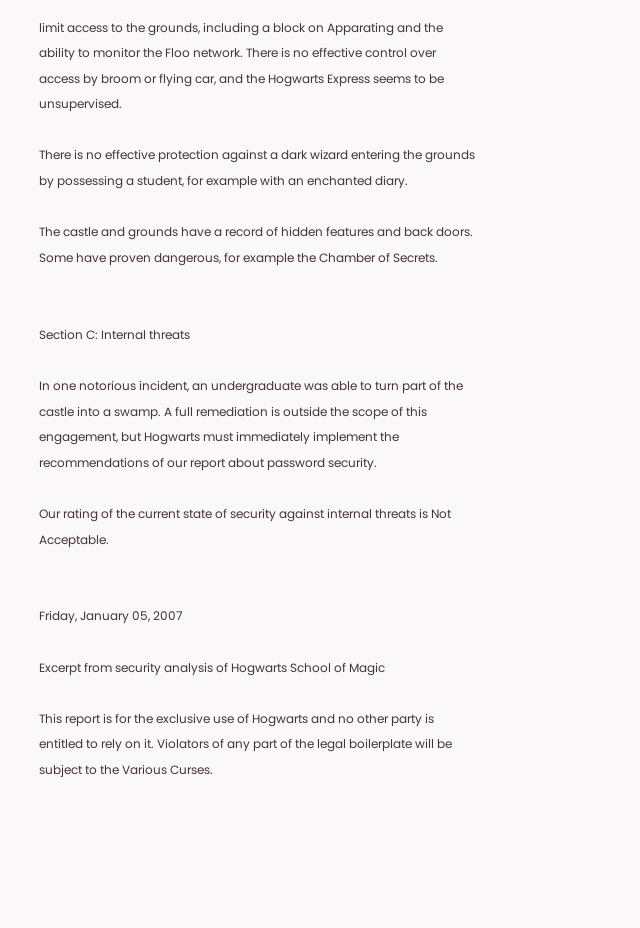limit access to the grounds, including a block on Apparating and the ability to monitor the Floo network. There is no effective control over access by broom or flying car, and the Hogwarts Express seems to be unsupervised.

There is no effective protection against a dark wizard entering the grounds by possessing a student, for example with an enchanted diary.

The castle and grounds have a record of hidden features and back doors. Some have proven dangerous, for example the Chamber of Secrets.


Section C: Internal threats

In one notorious incident, an undergraduate was able to turn part of the castle into a swamp. A full remediation is outside the scope of this engagement, but Hogwarts must immediately implement the recommendations of our report about password security.

Our rating of the current state of security against internal threats is Not Acceptable.


Friday, January 05, 2007

Excerpt from security analysis of Hogwarts School of Magic

This report is for the exclusive use of Hogwarts and no other party is entitled to rely on it. Violators of any part of the legal boilerplate will be subject to the Various Curses.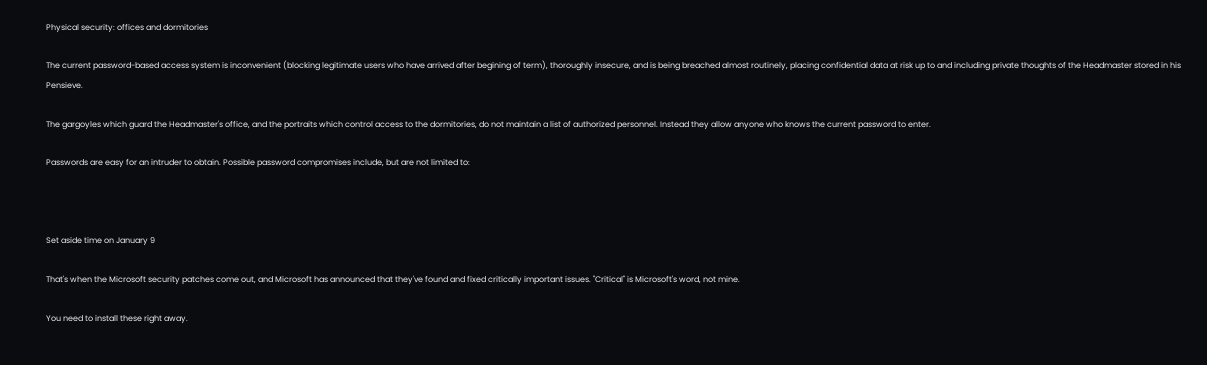Physical security: offices and dormitories

The current password-based access system is inconvenient (blocking legitimate users who have arrived after begining of term), thoroughly insecure, and is being breached almost routinely, placing confidential data at risk up to and including private thoughts of the Headmaster stored in his Pensieve.

The gargoyles which guard the Headmaster's office, and the portraits which control access to the dormitories, do not maintain a list of authorized personnel. Instead they allow anyone who knows the current password to enter.

Passwords are easy for an intruder to obtain. Possible password compromises include, but are not limited to:



Set aside time on January 9

That's when the Microsoft security patches come out, and Microsoft has announced that they've found and fixed critically important issues. "Critical" is Microsoft's word, not mine.

You need to install these right away.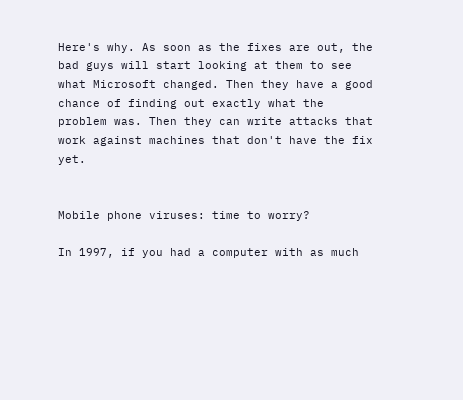Here's why. As soon as the fixes are out, the bad guys will start looking at them to see what Microsoft changed. Then they have a good chance of finding out exactly what the problem was. Then they can write attacks that work against machines that don't have the fix yet.


Mobile phone viruses: time to worry?

In 1997, if you had a computer with as much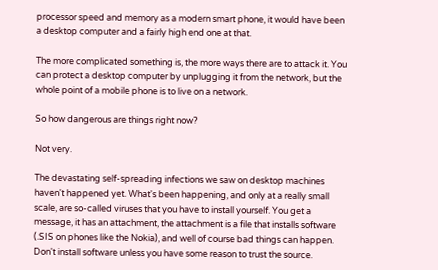processor speed and memory as a modern smart phone, it would have been a desktop computer and a fairly high end one at that.

The more complicated something is, the more ways there are to attack it. You can protect a desktop computer by unplugging it from the network, but the whole point of a mobile phone is to live on a network.

So how dangerous are things right now?

Not very.

The devastating self-spreading infections we saw on desktop machines haven't happened yet. What's been happening, and only at a really small scale, are so-called viruses that you have to install yourself. You get a message, it has an attachment, the attachment is a file that installs software (.SIS on phones like the Nokia), and well of course bad things can happen. Don't install software unless you have some reason to trust the source.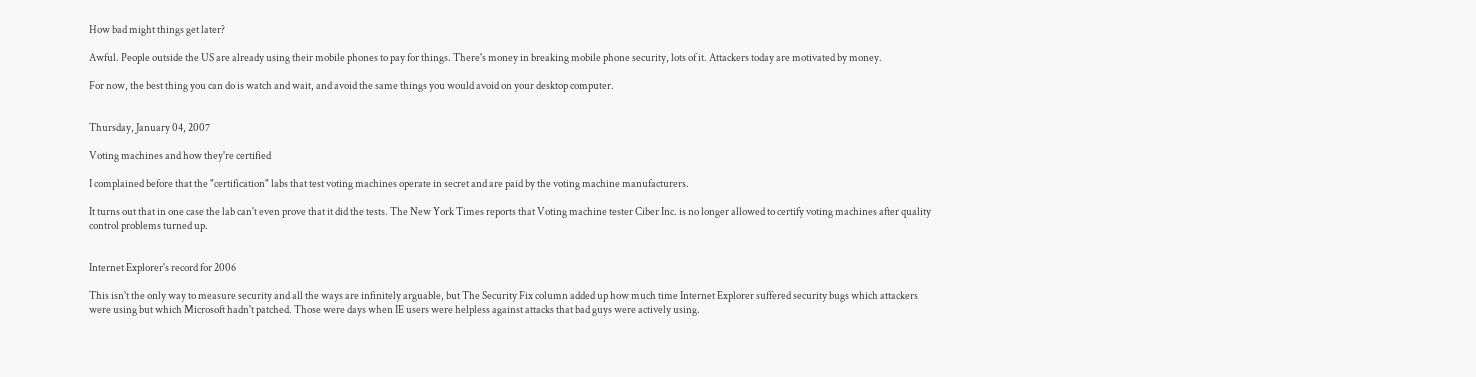How bad might things get later?

Awful. People outside the US are already using their mobile phones to pay for things. There's money in breaking mobile phone security, lots of it. Attackers today are motivated by money.

For now, the best thing you can do is watch and wait, and avoid the same things you would avoid on your desktop computer.


Thursday, January 04, 2007

Voting machines and how they're certified

I complained before that the "certification" labs that test voting machines operate in secret and are paid by the voting machine manufacturers.

It turns out that in one case the lab can't even prove that it did the tests. The New York Times reports that Voting machine tester Ciber Inc. is no longer allowed to certify voting machines after quality control problems turned up.


Internet Explorer's record for 2006

This isn't the only way to measure security and all the ways are infinitely arguable, but The Security Fix column added up how much time Internet Explorer suffered security bugs which attackers were using but which Microsoft hadn't patched. Those were days when IE users were helpless against attacks that bad guys were actively using.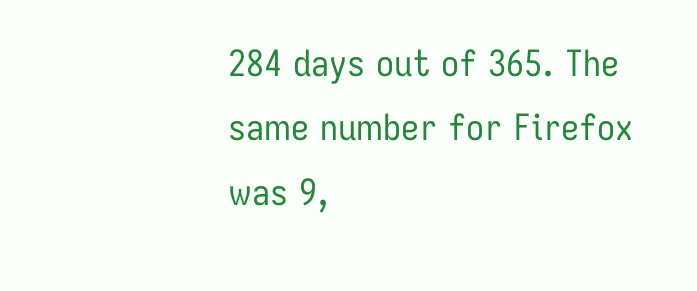284 days out of 365. The same number for Firefox was 9,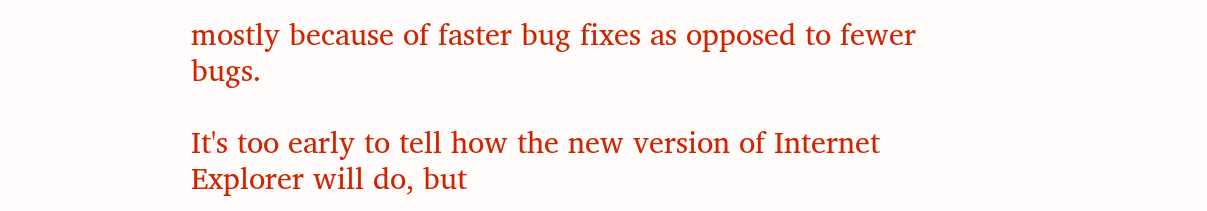mostly because of faster bug fixes as opposed to fewer bugs.

It's too early to tell how the new version of Internet Explorer will do, but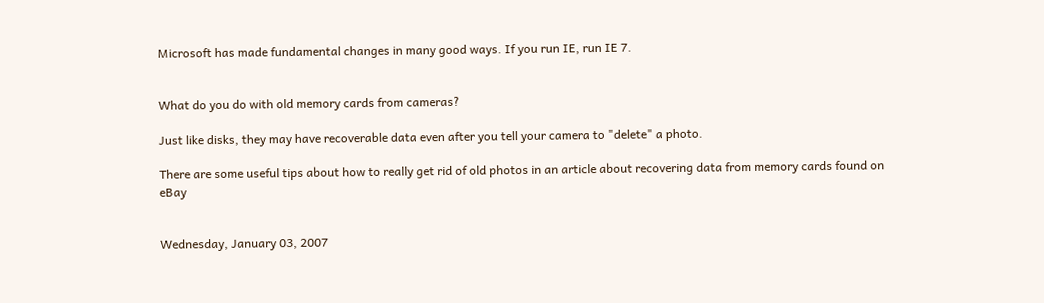Microsoft has made fundamental changes in many good ways. If you run IE, run IE 7.


What do you do with old memory cards from cameras?

Just like disks, they may have recoverable data even after you tell your camera to "delete" a photo.

There are some useful tips about how to really get rid of old photos in an article about recovering data from memory cards found on eBay


Wednesday, January 03, 2007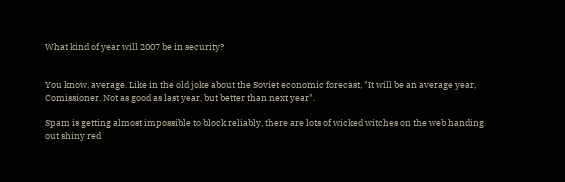What kind of year will 2007 be in security?


You know, average. Like in the old joke about the Soviet economic forecast, "It will be an average year, Comissioner. Not as good as last year, but better than next year".

Spam is getting almost impossible to block reliably, there are lots of wicked witches on the web handing out shiny red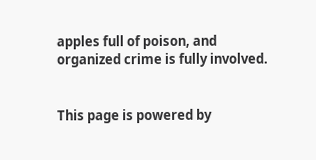apples full of poison, and organized crime is fully involved.


This page is powered by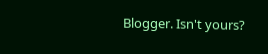Blogger. Isn't yours?